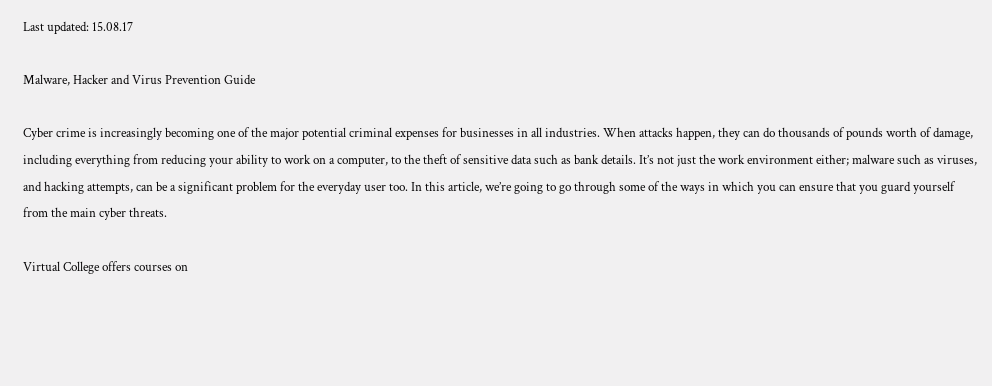Last updated: 15.08.17

Malware, Hacker and Virus Prevention Guide

Cyber crime is increasingly becoming one of the major potential criminal expenses for businesses in all industries. When attacks happen, they can do thousands of pounds worth of damage, including everything from reducing your ability to work on a computer, to the theft of sensitive data such as bank details. It’s not just the work environment either; malware such as viruses, and hacking attempts, can be a significant problem for the everyday user too. In this article, we’re going to go through some of the ways in which you can ensure that you guard yourself from the main cyber threats.

Virtual College offers courses on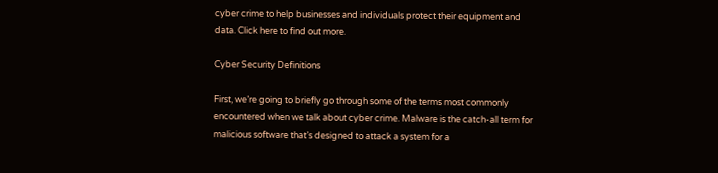cyber crime to help businesses and individuals protect their equipment and data. Click here to find out more.

Cyber Security Definitions

First, we’re going to briefly go through some of the terms most commonly encountered when we talk about cyber crime. Malware is the catch-all term for malicious software that’s designed to attack a system for a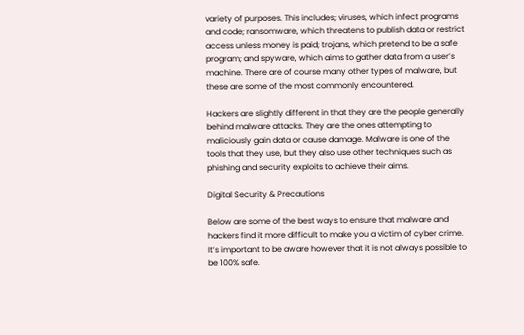variety of purposes. This includes; viruses, which infect programs and code; ransomware, which threatens to publish data or restrict access unless money is paid; trojans, which pretend to be a safe program; and spyware, which aims to gather data from a user’s machine. There are of course many other types of malware, but these are some of the most commonly encountered.

Hackers are slightly different in that they are the people generally behind malware attacks. They are the ones attempting to maliciously gain data or cause damage. Malware is one of the tools that they use, but they also use other techniques such as phishing and security exploits to achieve their aims.

Digital Security & Precautions

Below are some of the best ways to ensure that malware and hackers find it more difficult to make you a victim of cyber crime. It’s important to be aware however that it is not always possible to be 100% safe.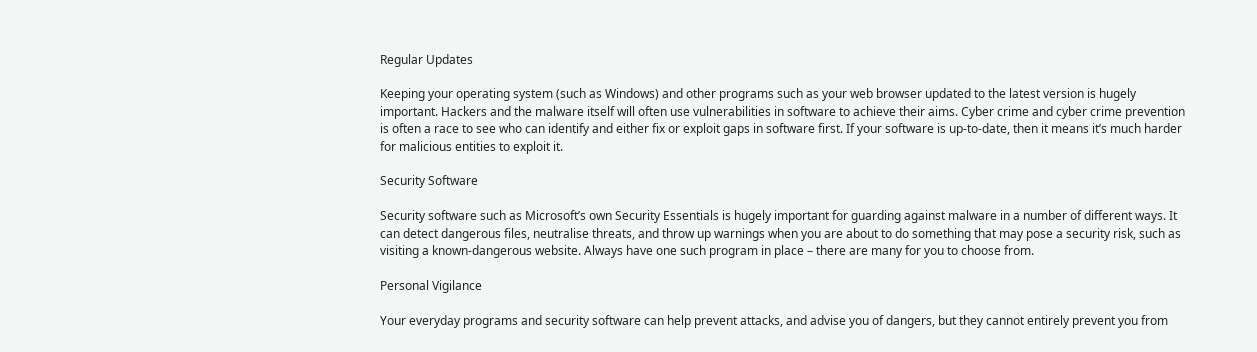Regular Updates

Keeping your operating system (such as Windows) and other programs such as your web browser updated to the latest version is hugely important. Hackers and the malware itself will often use vulnerabilities in software to achieve their aims. Cyber crime and cyber crime prevention is often a race to see who can identify and either fix or exploit gaps in software first. If your software is up-to-date, then it means it’s much harder for malicious entities to exploit it.

Security Software

Security software such as Microsoft’s own Security Essentials is hugely important for guarding against malware in a number of different ways. It can detect dangerous files, neutralise threats, and throw up warnings when you are about to do something that may pose a security risk, such as visiting a known-dangerous website. Always have one such program in place – there are many for you to choose from.

Personal Vigilance

Your everyday programs and security software can help prevent attacks, and advise you of dangers, but they cannot entirely prevent you from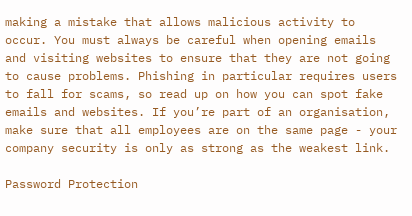making a mistake that allows malicious activity to occur. You must always be careful when opening emails and visiting websites to ensure that they are not going to cause problems. Phishing in particular requires users to fall for scams, so read up on how you can spot fake emails and websites. If you’re part of an organisation, make sure that all employees are on the same page - your company security is only as strong as the weakest link.

Password Protection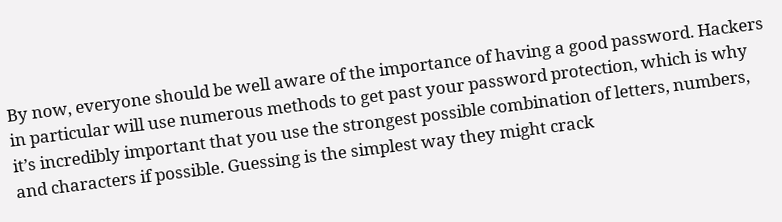By now, everyone should be well aware of the importance of having a good password. Hackers in particular will use numerous methods to get past your password protection, which is why it’s incredibly important that you use the strongest possible combination of letters, numbers, and characters if possible. Guessing is the simplest way they might crack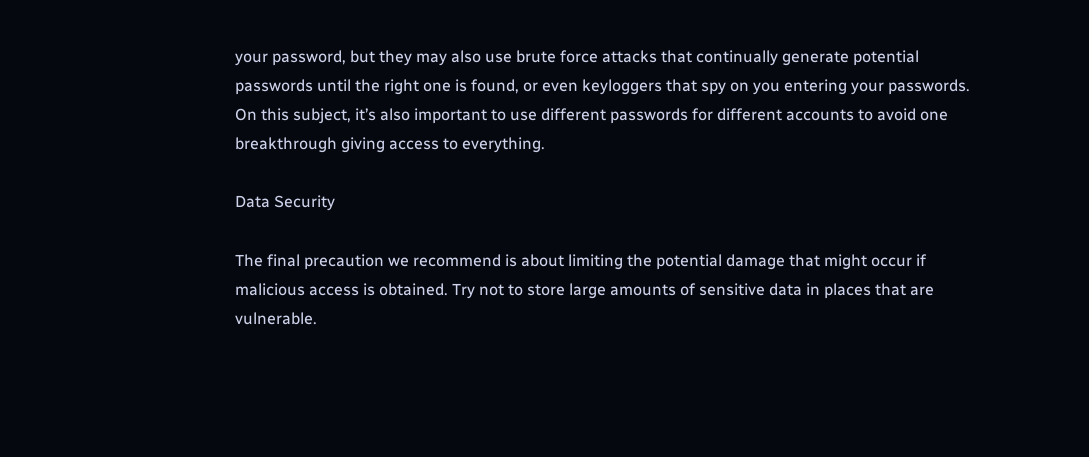your password, but they may also use brute force attacks that continually generate potential passwords until the right one is found, or even keyloggers that spy on you entering your passwords. On this subject, it’s also important to use different passwords for different accounts to avoid one breakthrough giving access to everything.

Data Security

The final precaution we recommend is about limiting the potential damage that might occur if malicious access is obtained. Try not to store large amounts of sensitive data in places that are vulnerable.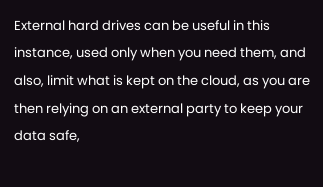External hard drives can be useful in this instance, used only when you need them, and also, limit what is kept on the cloud, as you are then relying on an external party to keep your data safe,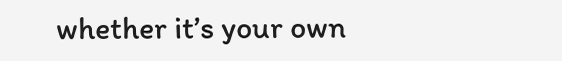whether it’s your own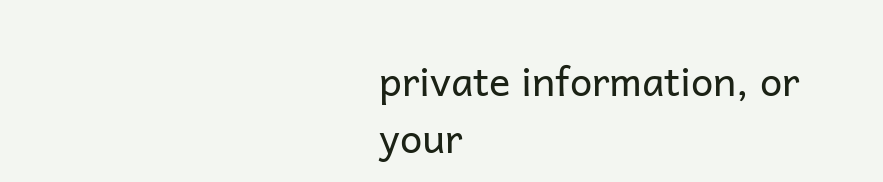private information, or your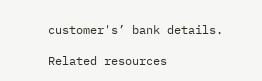customer's’ bank details.

Related resources